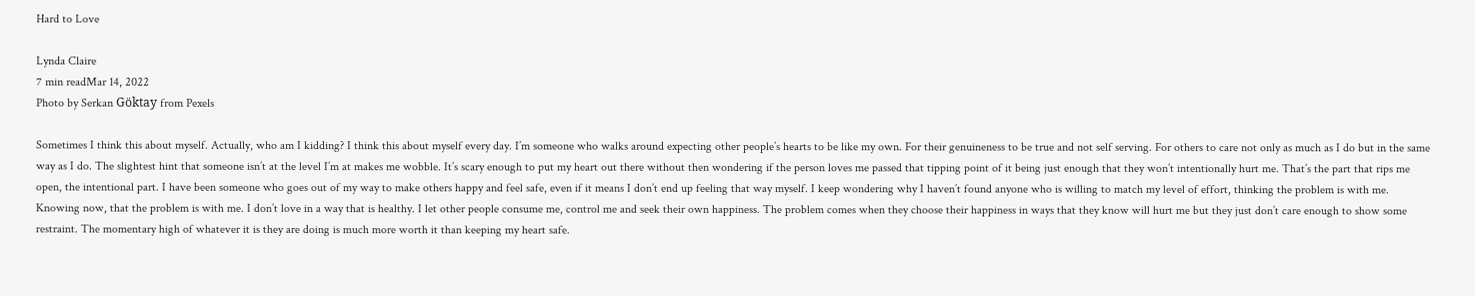Hard to Love

Lynda Claire
7 min readMar 14, 2022
Photo by Serkan Göktay from Pexels

Sometimes I think this about myself. Actually, who am I kidding? I think this about myself every day. I’m someone who walks around expecting other people’s hearts to be like my own. For their genuineness to be true and not self serving. For others to care not only as much as I do but in the same way as I do. The slightest hint that someone isn’t at the level I’m at makes me wobble. It’s scary enough to put my heart out there without then wondering if the person loves me passed that tipping point of it being just enough that they won’t intentionally hurt me. That’s the part that rips me open, the intentional part. I have been someone who goes out of my way to make others happy and feel safe, even if it means I don’t end up feeling that way myself. I keep wondering why I haven’t found anyone who is willing to match my level of effort, thinking the problem is with me. Knowing now, that the problem is with me. I don’t love in a way that is healthy. I let other people consume me, control me and seek their own happiness. The problem comes when they choose their happiness in ways that they know will hurt me but they just don’t care enough to show some restraint. The momentary high of whatever it is they are doing is much more worth it than keeping my heart safe.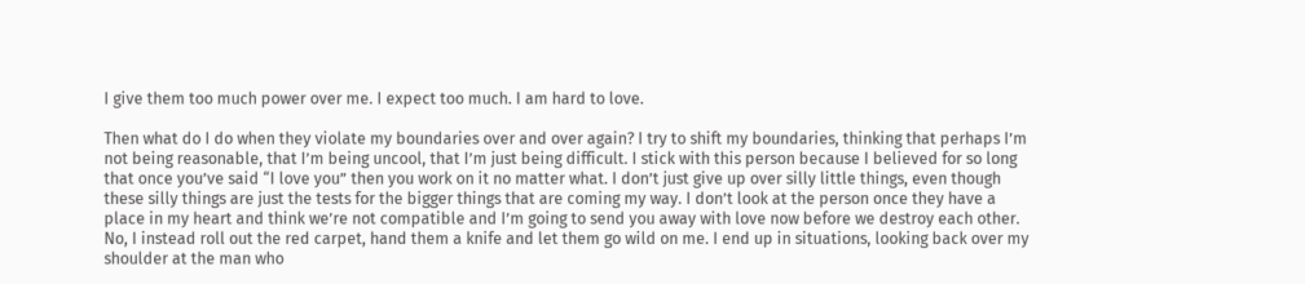I give them too much power over me. I expect too much. I am hard to love.

Then what do I do when they violate my boundaries over and over again? I try to shift my boundaries, thinking that perhaps I’m not being reasonable, that I’m being uncool, that I’m just being difficult. I stick with this person because I believed for so long that once you’ve said “I love you” then you work on it no matter what. I don’t just give up over silly little things, even though these silly things are just the tests for the bigger things that are coming my way. I don’t look at the person once they have a place in my heart and think we’re not compatible and I’m going to send you away with love now before we destroy each other. No, I instead roll out the red carpet, hand them a knife and let them go wild on me. I end up in situations, looking back over my shoulder at the man who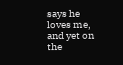says he loves me, and yet on the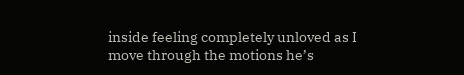inside feeling completely unloved as I move through the motions he’s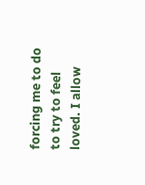forcing me to do to try to feel loved. I allow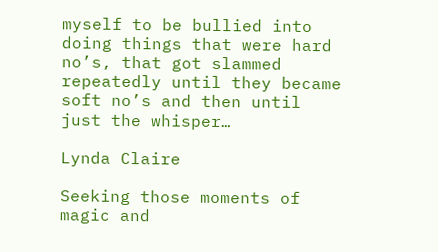myself to be bullied into doing things that were hard no’s, that got slammed repeatedly until they became soft no’s and then until just the whisper…

Lynda Claire

Seeking those moments of magic and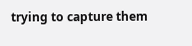trying to capture them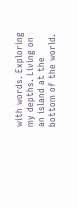with words. Exploring my depths. Living on an island at the bottom of the world.